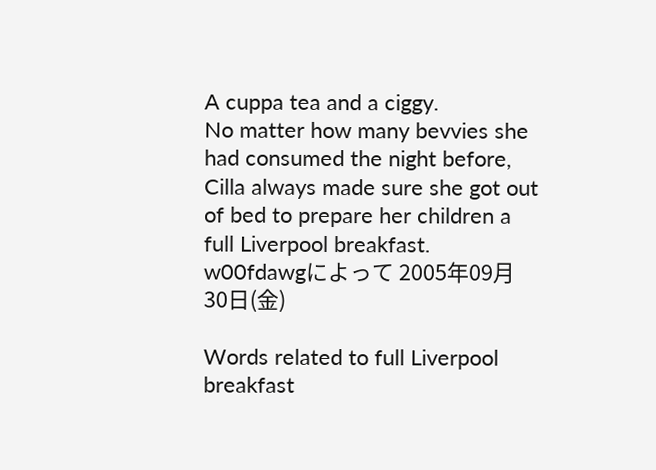A cuppa tea and a ciggy.
No matter how many bevvies she had consumed the night before, Cilla always made sure she got out of bed to prepare her children a full Liverpool breakfast.
w00fdawgによって 2005年09月30日(金)

Words related to full Liverpool breakfast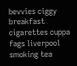bevvies ciggy breakfast cigarettes cuppa fags liverpool smoking tea